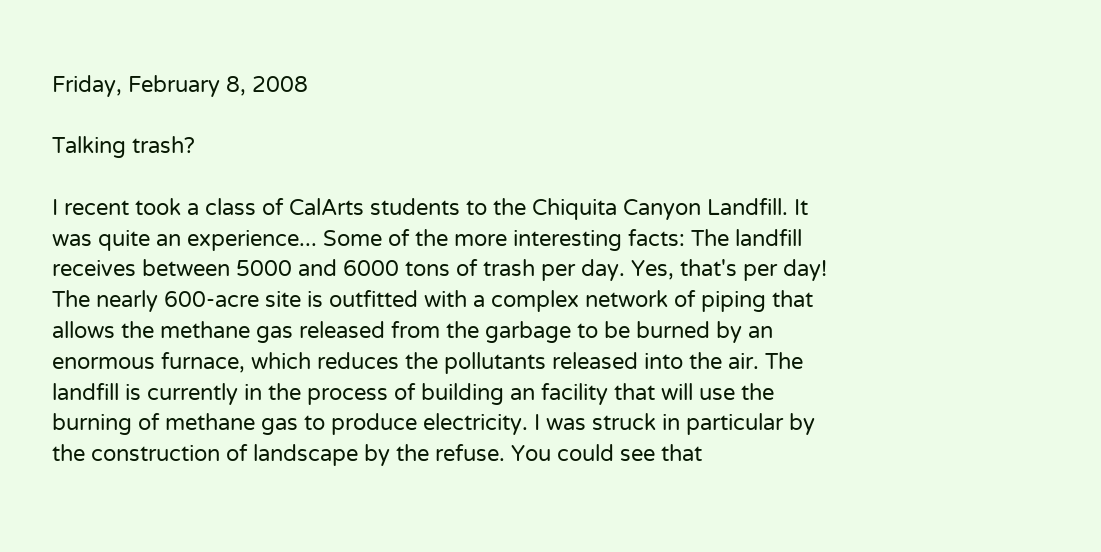Friday, February 8, 2008

Talking trash?

I recent took a class of CalArts students to the Chiquita Canyon Landfill. It was quite an experience... Some of the more interesting facts: The landfill receives between 5000 and 6000 tons of trash per day. Yes, that's per day! The nearly 600-acre site is outfitted with a complex network of piping that allows the methane gas released from the garbage to be burned by an enormous furnace, which reduces the pollutants released into the air. The landfill is currently in the process of building an facility that will use the burning of methane gas to produce electricity. I was struck in particular by the construction of landscape by the refuse. You could see that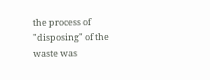the process of "disposing" of the waste was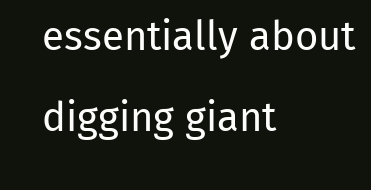essentially about digging giant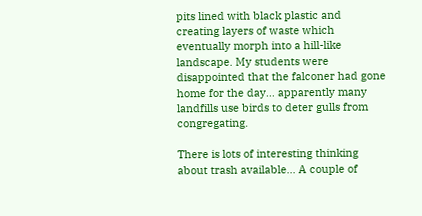pits lined with black plastic and creating layers of waste which eventually morph into a hill-like landscape. My students were disappointed that the falconer had gone home for the day... apparently many landfills use birds to deter gulls from congregating.

There is lots of interesting thinking about trash available... A couple of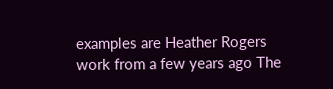examples are Heather Rogers work from a few years ago The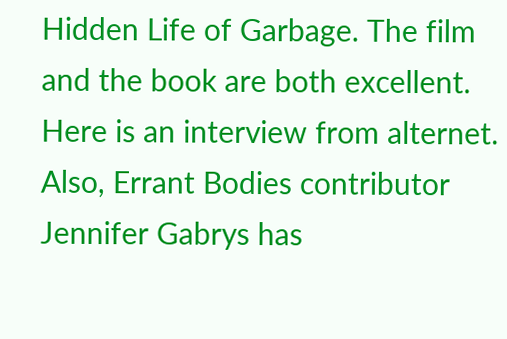Hidden Life of Garbage. The film and the book are both excellent. Here is an interview from alternet. Also, Errant Bodies contributor Jennifer Gabrys has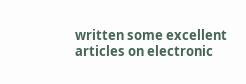written some excellent articles on electronic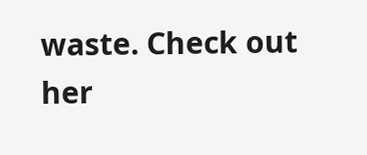waste. Check out her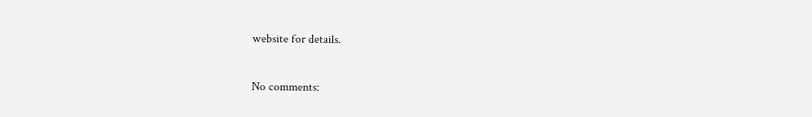website for details.

No comments: